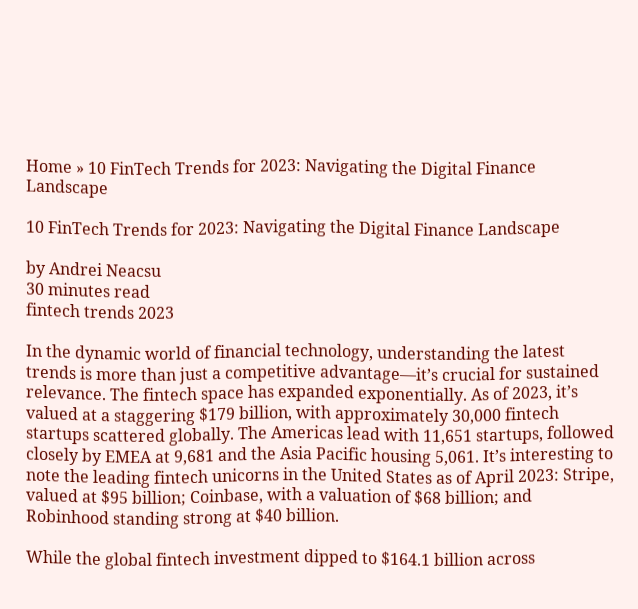Home » 10 FinTech Trends for 2023: Navigating the Digital Finance Landscape

10 FinTech Trends for 2023: Navigating the Digital Finance Landscape

by Andrei Neacsu
30 minutes read
fintech trends 2023

In the dynamic world of financial technology, understanding the latest trends is more than just a competitive advantage—it’s crucial for sustained relevance. The fintech space has expanded exponentially. As of 2023, it’s valued at a staggering $179 billion, with approximately 30,000 fintech startups scattered globally. The Americas lead with 11,651 startups, followed closely by EMEA at 9,681 and the Asia Pacific housing 5,061. It’s interesting to note the leading fintech unicorns in the United States as of April 2023: Stripe, valued at $95 billion; Coinbase, with a valuation of $68 billion; and Robinhood standing strong at $40 billion.

While the global fintech investment dipped to $164.1 billion across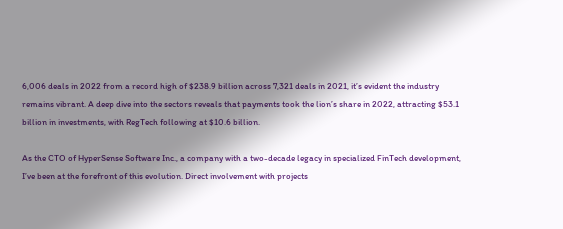6,006 deals in 2022 from a record high of $238.9 billion across 7,321 deals in 2021, it’s evident the industry remains vibrant. A deep dive into the sectors reveals that payments took the lion’s share in 2022, attracting $53.1 billion in investments, with RegTech following at $10.6 billion.

As the CTO of HyperSense Software Inc., a company with a two-decade legacy in specialized FinTech development, I’ve been at the forefront of this evolution. Direct involvement with projects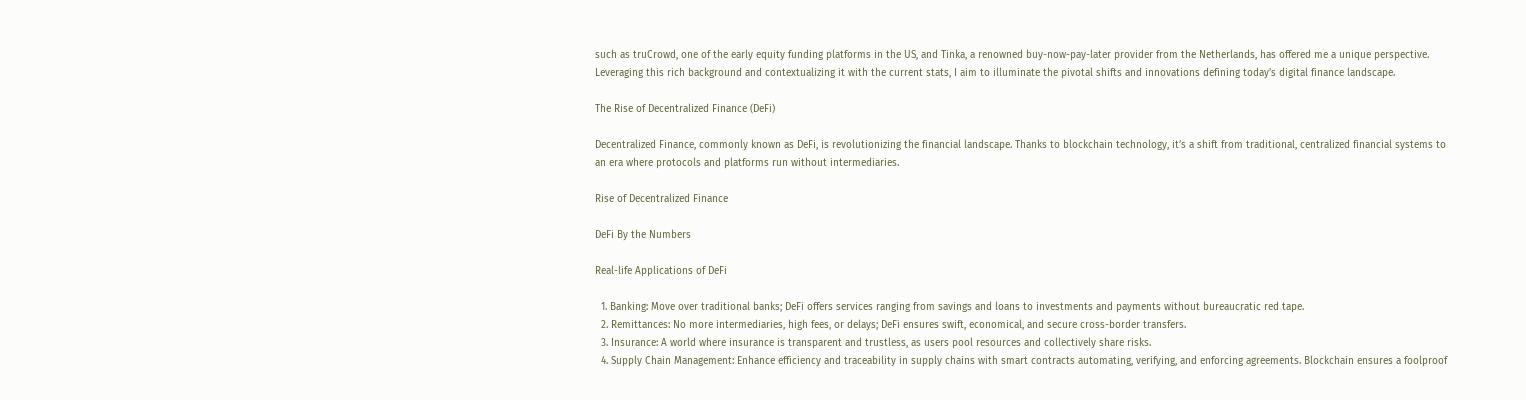such as truCrowd, one of the early equity funding platforms in the US, and Tinka, a renowned buy-now-pay-later provider from the Netherlands, has offered me a unique perspective. Leveraging this rich background and contextualizing it with the current stats, I aim to illuminate the pivotal shifts and innovations defining today’s digital finance landscape.

The Rise of Decentralized Finance (DeFi)

Decentralized Finance, commonly known as DeFi, is revolutionizing the financial landscape. Thanks to blockchain technology, it’s a shift from traditional, centralized financial systems to an era where protocols and platforms run without intermediaries.

Rise of Decentralized Finance

DeFi By the Numbers

Real-life Applications of DeFi

  1. Banking: Move over traditional banks; DeFi offers services ranging from savings and loans to investments and payments without bureaucratic red tape.
  2. Remittances: No more intermediaries, high fees, or delays; DeFi ensures swift, economical, and secure cross-border transfers.
  3. Insurance: A world where insurance is transparent and trustless, as users pool resources and collectively share risks.
  4. Supply Chain Management: Enhance efficiency and traceability in supply chains with smart contracts automating, verifying, and enforcing agreements. Blockchain ensures a foolproof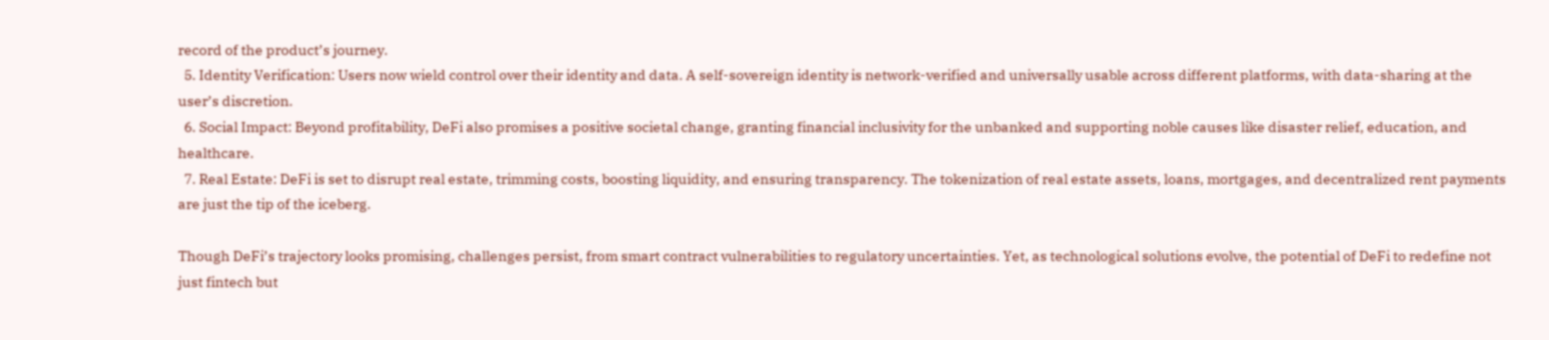record of the product’s journey.
  5. Identity Verification: Users now wield control over their identity and data. A self-sovereign identity is network-verified and universally usable across different platforms, with data-sharing at the user’s discretion.
  6. Social Impact: Beyond profitability, DeFi also promises a positive societal change, granting financial inclusivity for the unbanked and supporting noble causes like disaster relief, education, and healthcare.
  7. Real Estate: DeFi is set to disrupt real estate, trimming costs, boosting liquidity, and ensuring transparency. The tokenization of real estate assets, loans, mortgages, and decentralized rent payments are just the tip of the iceberg.

Though DeFi’s trajectory looks promising, challenges persist, from smart contract vulnerabilities to regulatory uncertainties. Yet, as technological solutions evolve, the potential of DeFi to redefine not just fintech but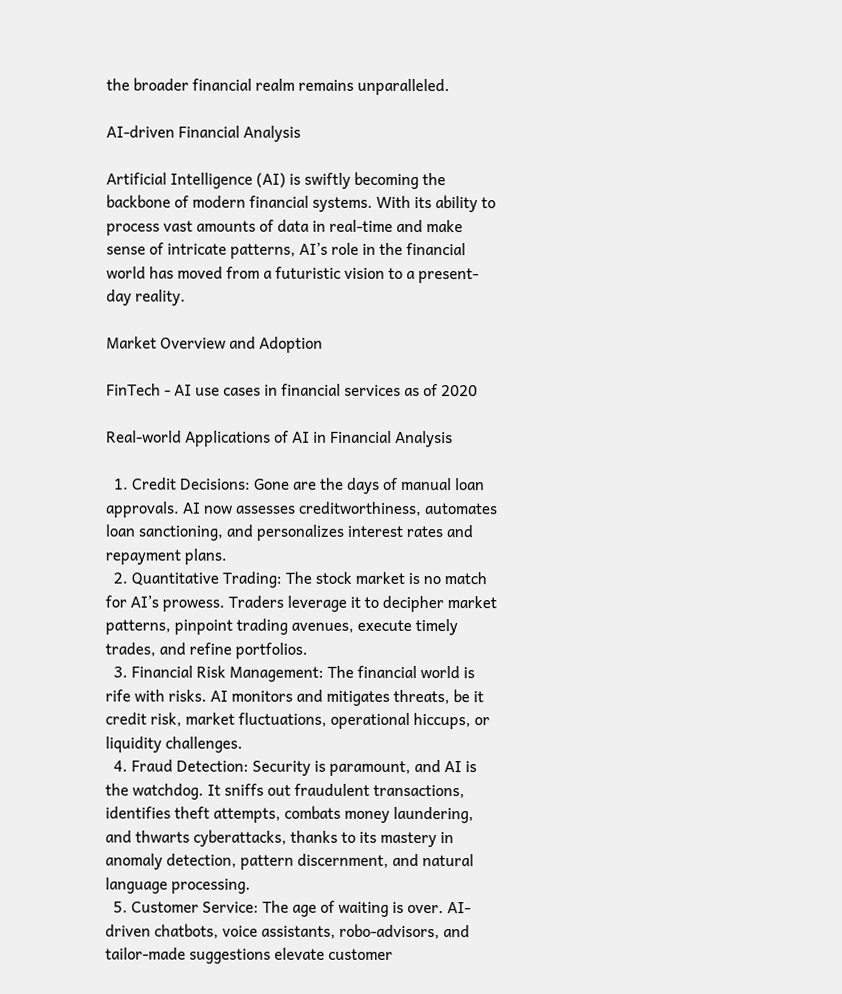the broader financial realm remains unparalleled.

AI-driven Financial Analysis

Artificial Intelligence (AI) is swiftly becoming the backbone of modern financial systems. With its ability to process vast amounts of data in real-time and make sense of intricate patterns, AI’s role in the financial world has moved from a futuristic vision to a present-day reality.

Market Overview and Adoption

FinTech - AI use cases in financial services as of 2020

Real-world Applications of AI in Financial Analysis

  1. Credit Decisions: Gone are the days of manual loan approvals. AI now assesses creditworthiness, automates loan sanctioning, and personalizes interest rates and repayment plans.
  2. Quantitative Trading: The stock market is no match for AI’s prowess. Traders leverage it to decipher market patterns, pinpoint trading avenues, execute timely trades, and refine portfolios.
  3. Financial Risk Management: The financial world is rife with risks. AI monitors and mitigates threats, be it credit risk, market fluctuations, operational hiccups, or liquidity challenges.
  4. Fraud Detection: Security is paramount, and AI is the watchdog. It sniffs out fraudulent transactions, identifies theft attempts, combats money laundering, and thwarts cyberattacks, thanks to its mastery in anomaly detection, pattern discernment, and natural language processing.
  5. Customer Service: The age of waiting is over. AI-driven chatbots, voice assistants, robo-advisors, and tailor-made suggestions elevate customer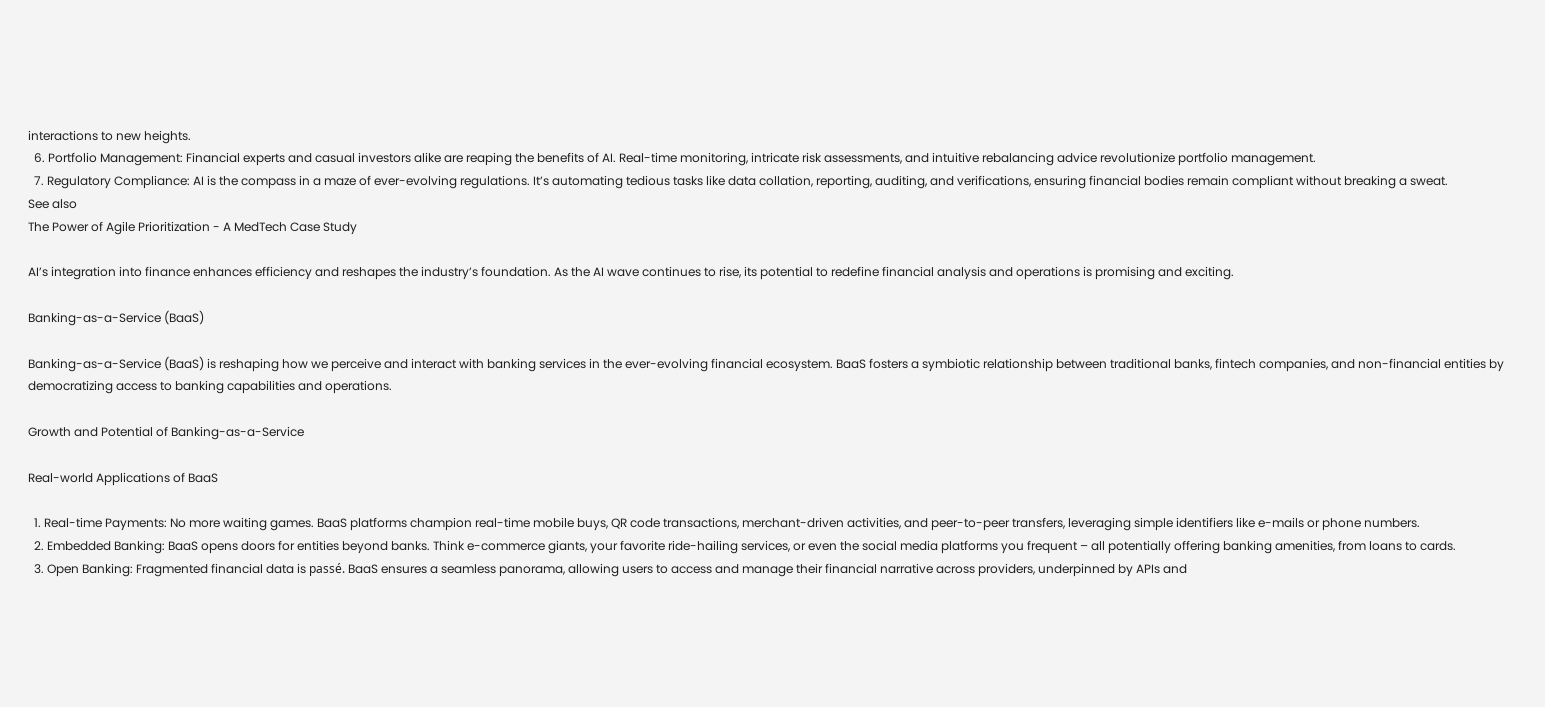interactions to new heights.
  6. Portfolio Management: Financial experts and casual investors alike are reaping the benefits of AI. Real-time monitoring, intricate risk assessments, and intuitive rebalancing advice revolutionize portfolio management.
  7. Regulatory Compliance: AI is the compass in a maze of ever-evolving regulations. It’s automating tedious tasks like data collation, reporting, auditing, and verifications, ensuring financial bodies remain compliant without breaking a sweat.
See also
The Power of Agile Prioritization - A MedTech Case Study

AI’s integration into finance enhances efficiency and reshapes the industry’s foundation. As the AI wave continues to rise, its potential to redefine financial analysis and operations is promising and exciting.

Banking-as-a-Service (BaaS)

Banking-as-a-Service (BaaS) is reshaping how we perceive and interact with banking services in the ever-evolving financial ecosystem. BaaS fosters a symbiotic relationship between traditional banks, fintech companies, and non-financial entities by democratizing access to banking capabilities and operations.

Growth and Potential of Banking-as-a-Service

Real-world Applications of BaaS

  1. Real-time Payments: No more waiting games. BaaS platforms champion real-time mobile buys, QR code transactions, merchant-driven activities, and peer-to-peer transfers, leveraging simple identifiers like e-mails or phone numbers.
  2. Embedded Banking: BaaS opens doors for entities beyond banks. Think e-commerce giants, your favorite ride-hailing services, or even the social media platforms you frequent – all potentially offering banking amenities, from loans to cards.
  3. Open Banking: Fragmented financial data is passé. BaaS ensures a seamless panorama, allowing users to access and manage their financial narrative across providers, underpinned by APIs and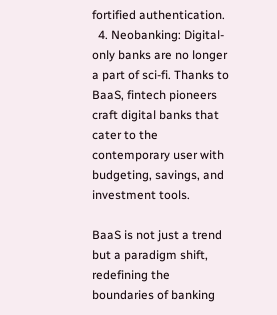fortified authentication.
  4. Neobanking: Digital-only banks are no longer a part of sci-fi. Thanks to BaaS, fintech pioneers craft digital banks that cater to the contemporary user with budgeting, savings, and investment tools.

BaaS is not just a trend but a paradigm shift, redefining the boundaries of banking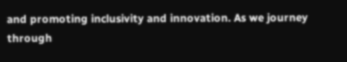and promoting inclusivity and innovation. As we journey through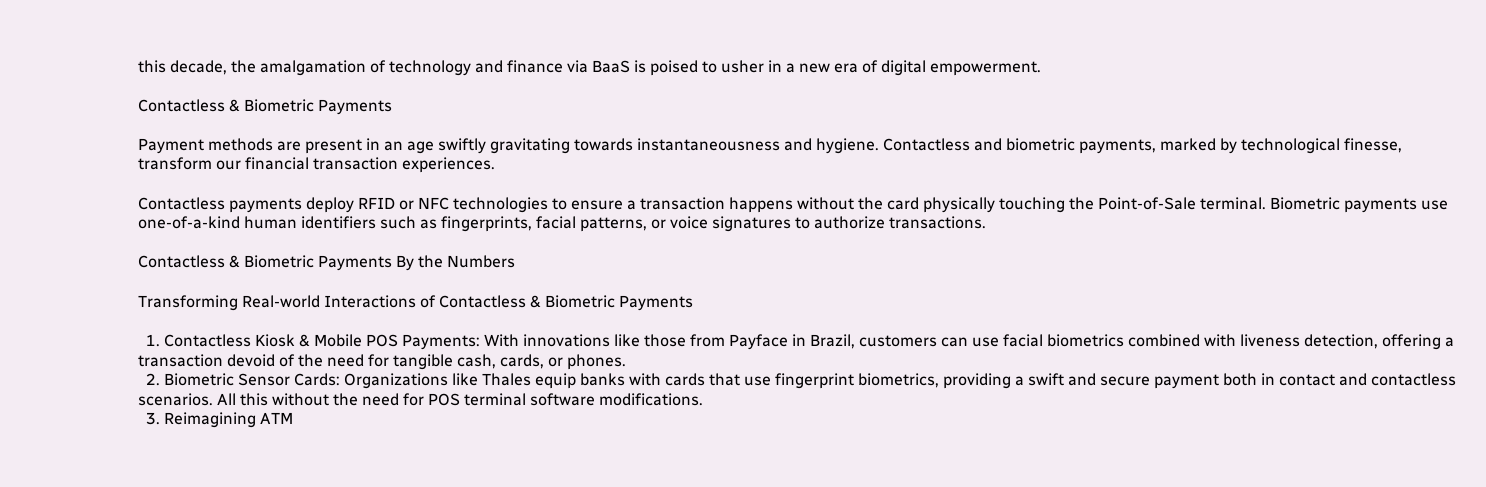this decade, the amalgamation of technology and finance via BaaS is poised to usher in a new era of digital empowerment.

Contactless & Biometric Payments

Payment methods are present in an age swiftly gravitating towards instantaneousness and hygiene. Contactless and biometric payments, marked by technological finesse, transform our financial transaction experiences.

Contactless payments deploy RFID or NFC technologies to ensure a transaction happens without the card physically touching the Point-of-Sale terminal. Biometric payments use one-of-a-kind human identifiers such as fingerprints, facial patterns, or voice signatures to authorize transactions.

Contactless & Biometric Payments By the Numbers

Transforming Real-world Interactions of Contactless & Biometric Payments

  1. Contactless Kiosk & Mobile POS Payments: With innovations like those from Payface in Brazil, customers can use facial biometrics combined with liveness detection, offering a transaction devoid of the need for tangible cash, cards, or phones.
  2. Biometric Sensor Cards: Organizations like Thales equip banks with cards that use fingerprint biometrics, providing a swift and secure payment both in contact and contactless scenarios. All this without the need for POS terminal software modifications.
  3. Reimagining ATM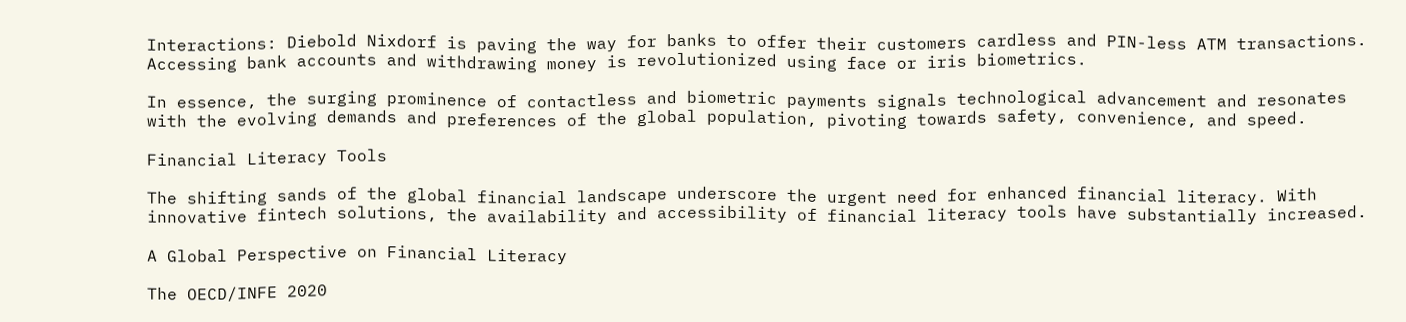Interactions: Diebold Nixdorf is paving the way for banks to offer their customers cardless and PIN-less ATM transactions. Accessing bank accounts and withdrawing money is revolutionized using face or iris biometrics.

In essence, the surging prominence of contactless and biometric payments signals technological advancement and resonates with the evolving demands and preferences of the global population, pivoting towards safety, convenience, and speed.

Financial Literacy Tools

The shifting sands of the global financial landscape underscore the urgent need for enhanced financial literacy. With innovative fintech solutions, the availability and accessibility of financial literacy tools have substantially increased.

A Global Perspective on Financial Literacy

The OECD/INFE 2020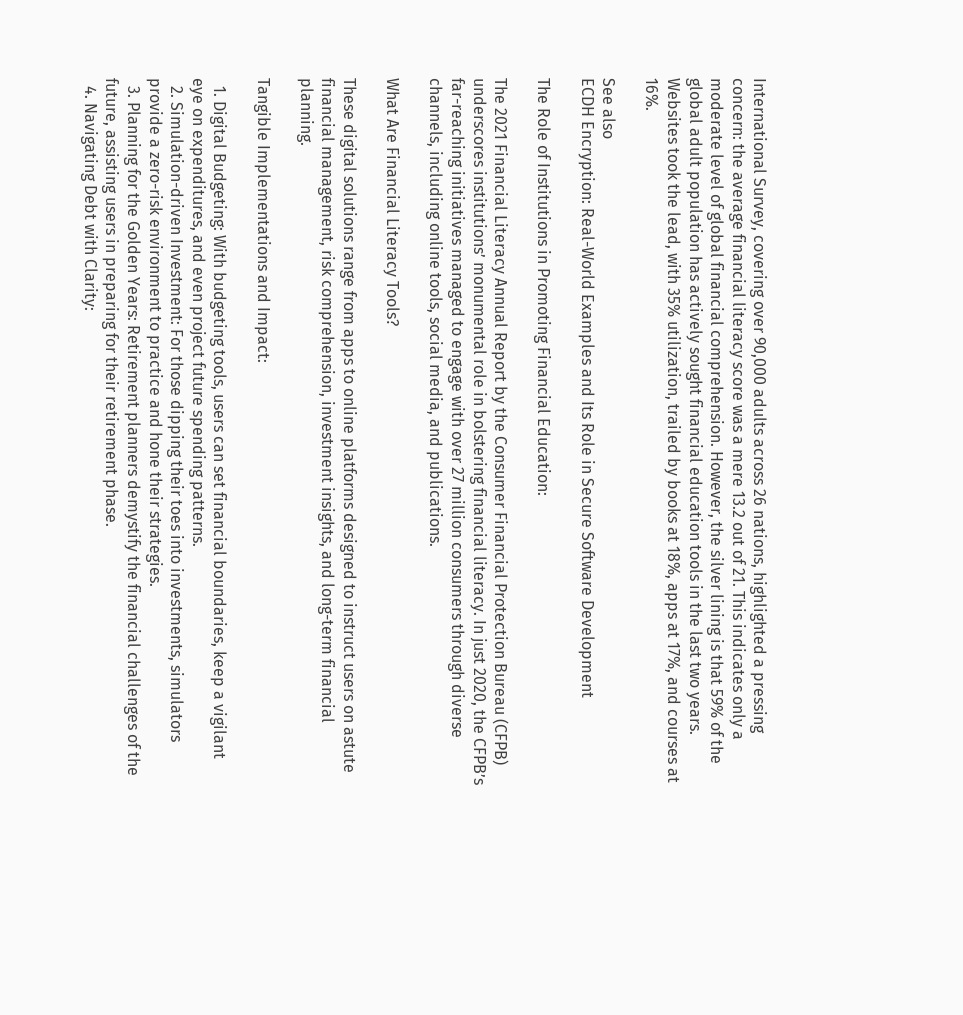International Survey, covering over 90,000 adults across 26 nations, highlighted a pressing concern: the average financial literacy score was a mere 13.2 out of 21. This indicates only a moderate level of global financial comprehension. However, the silver lining is that 59% of the global adult population has actively sought financial education tools in the last two years. Websites took the lead, with 35% utilization, trailed by books at 18%, apps at 17%, and courses at 16%.

See also
ECDH Encryption: Real-World Examples and Its Role in Secure Software Development

The Role of Institutions in Promoting Financial Education:

The 2021 Financial Literacy Annual Report by the Consumer Financial Protection Bureau (CFPB) underscores institutions’ monumental role in bolstering financial literacy. In just 2020, the CFPB’s far-reaching initiatives managed to engage with over 27 million consumers through diverse channels, including online tools, social media, and publications.

What Are Financial Literacy Tools?

These digital solutions range from apps to online platforms designed to instruct users on astute financial management, risk comprehension, investment insights, and long-term financial planning.

Tangible Implementations and Impact:

  1. Digital Budgeting: With budgeting tools, users can set financial boundaries, keep a vigilant eye on expenditures, and even project future spending patterns.
  2. Simulation-driven Investment: For those dipping their toes into investments, simulators provide a zero-risk environment to practice and hone their strategies.
  3. Planning for the Golden Years: Retirement planners demystify the financial challenges of the future, assisting users in preparing for their retirement phase.
  4. Navigating Debt with Clarity: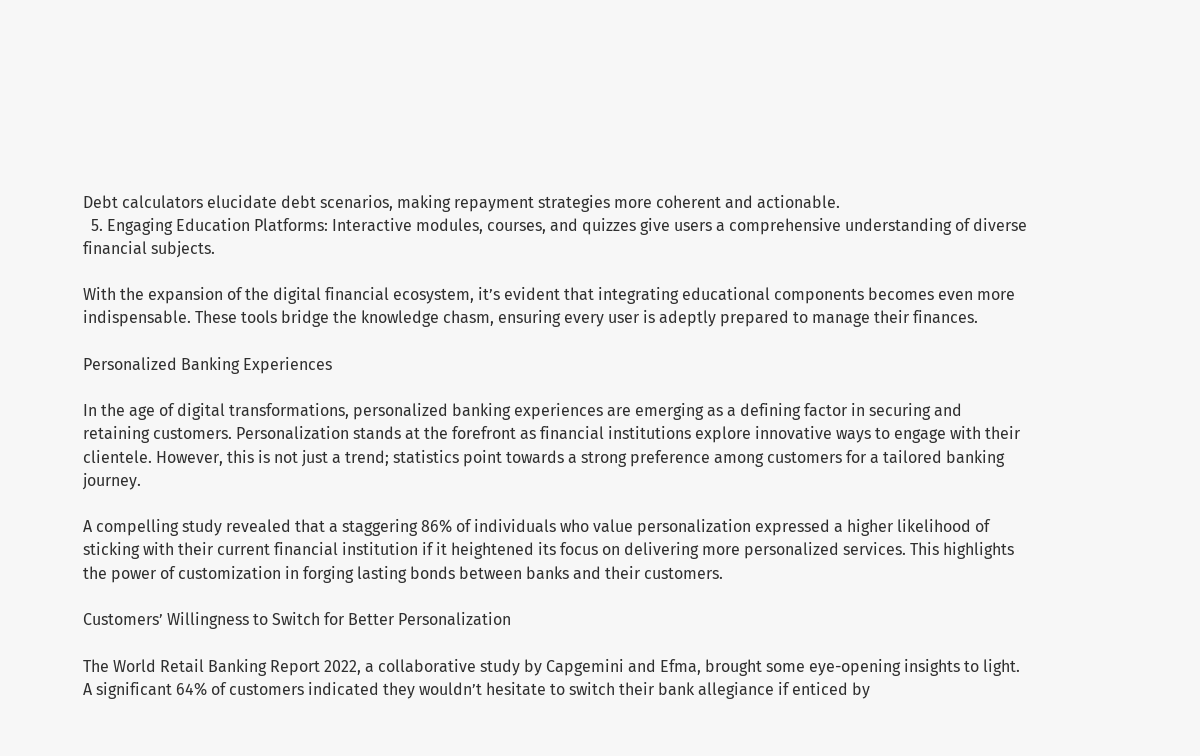Debt calculators elucidate debt scenarios, making repayment strategies more coherent and actionable.
  5. Engaging Education Platforms: Interactive modules, courses, and quizzes give users a comprehensive understanding of diverse financial subjects.

With the expansion of the digital financial ecosystem, it’s evident that integrating educational components becomes even more indispensable. These tools bridge the knowledge chasm, ensuring every user is adeptly prepared to manage their finances.

Personalized Banking Experiences

In the age of digital transformations, personalized banking experiences are emerging as a defining factor in securing and retaining customers. Personalization stands at the forefront as financial institutions explore innovative ways to engage with their clientele. However, this is not just a trend; statistics point towards a strong preference among customers for a tailored banking journey.

A compelling study revealed that a staggering 86% of individuals who value personalization expressed a higher likelihood of sticking with their current financial institution if it heightened its focus on delivering more personalized services. This highlights the power of customization in forging lasting bonds between banks and their customers.

Customers’ Willingness to Switch for Better Personalization

The World Retail Banking Report 2022, a collaborative study by Capgemini and Efma, brought some eye-opening insights to light. A significant 64% of customers indicated they wouldn’t hesitate to switch their bank allegiance if enticed by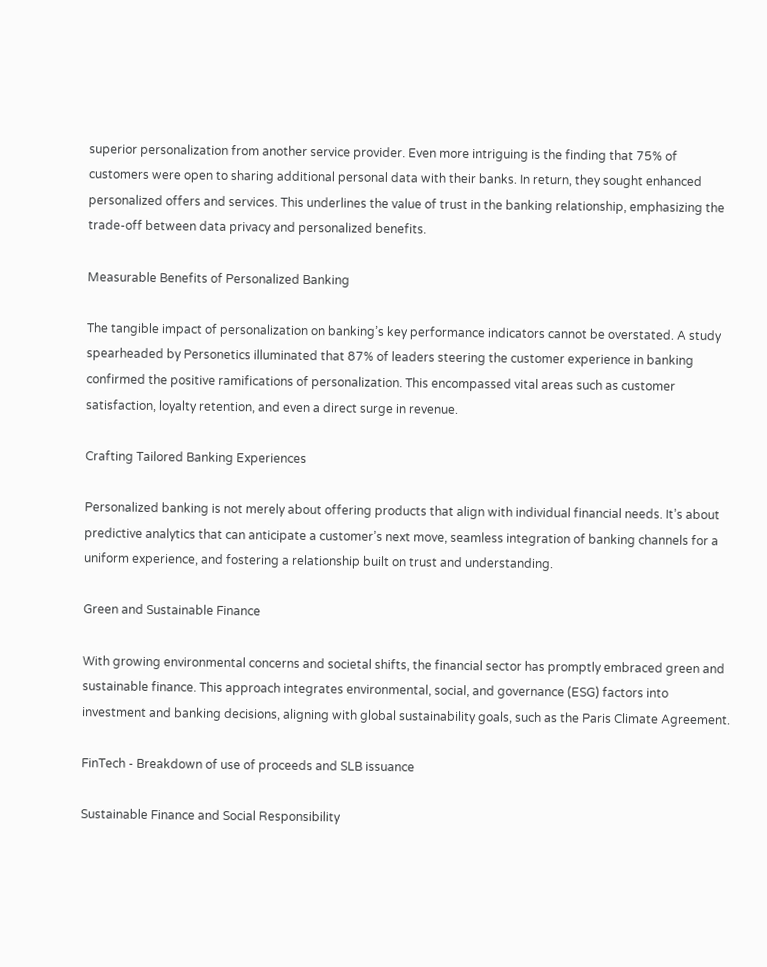superior personalization from another service provider. Even more intriguing is the finding that 75% of customers were open to sharing additional personal data with their banks. In return, they sought enhanced personalized offers and services. This underlines the value of trust in the banking relationship, emphasizing the trade-off between data privacy and personalized benefits.

Measurable Benefits of Personalized Banking

The tangible impact of personalization on banking’s key performance indicators cannot be overstated. A study spearheaded by Personetics illuminated that 87% of leaders steering the customer experience in banking confirmed the positive ramifications of personalization. This encompassed vital areas such as customer satisfaction, loyalty retention, and even a direct surge in revenue.

Crafting Tailored Banking Experiences

Personalized banking is not merely about offering products that align with individual financial needs. It’s about predictive analytics that can anticipate a customer’s next move, seamless integration of banking channels for a uniform experience, and fostering a relationship built on trust and understanding.

Green and Sustainable Finance

With growing environmental concerns and societal shifts, the financial sector has promptly embraced green and sustainable finance. This approach integrates environmental, social, and governance (ESG) factors into investment and banking decisions, aligning with global sustainability goals, such as the Paris Climate Agreement.

FinTech - Breakdown of use of proceeds and SLB issuance

Sustainable Finance and Social Responsibility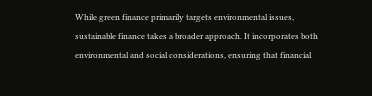While green finance primarily targets environmental issues, sustainable finance takes a broader approach. It incorporates both environmental and social considerations, ensuring that financial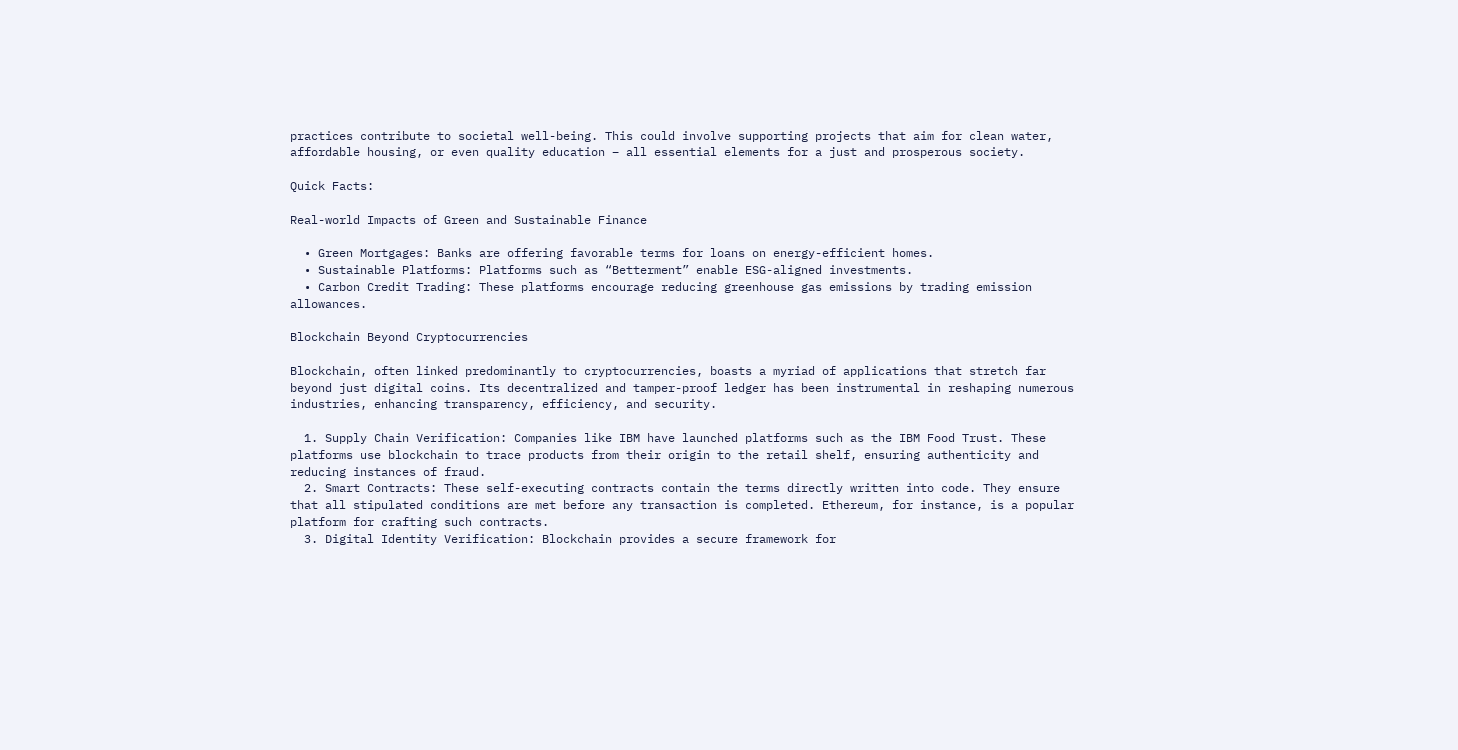practices contribute to societal well-being. This could involve supporting projects that aim for clean water, affordable housing, or even quality education – all essential elements for a just and prosperous society.

Quick Facts:

Real-world Impacts of Green and Sustainable Finance

  • Green Mortgages: Banks are offering favorable terms for loans on energy-efficient homes.
  • Sustainable Platforms: Platforms such as “Betterment” enable ESG-aligned investments.
  • Carbon Credit Trading: These platforms encourage reducing greenhouse gas emissions by trading emission allowances.

Blockchain Beyond Cryptocurrencies

Blockchain, often linked predominantly to cryptocurrencies, boasts a myriad of applications that stretch far beyond just digital coins. Its decentralized and tamper-proof ledger has been instrumental in reshaping numerous industries, enhancing transparency, efficiency, and security.

  1. Supply Chain Verification: Companies like IBM have launched platforms such as the IBM Food Trust. These platforms use blockchain to trace products from their origin to the retail shelf, ensuring authenticity and reducing instances of fraud.
  2. Smart Contracts: These self-executing contracts contain the terms directly written into code. They ensure that all stipulated conditions are met before any transaction is completed. Ethereum, for instance, is a popular platform for crafting such contracts.
  3. Digital Identity Verification: Blockchain provides a secure framework for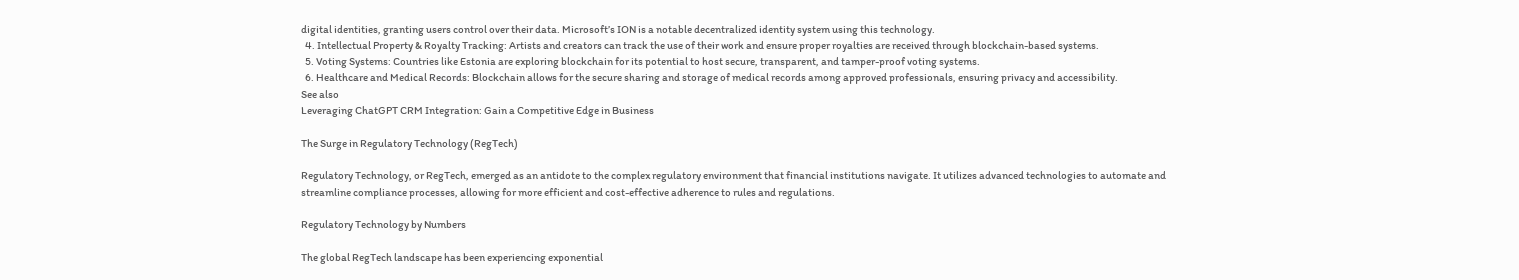digital identities, granting users control over their data. Microsoft’s ION is a notable decentralized identity system using this technology.
  4. Intellectual Property & Royalty Tracking: Artists and creators can track the use of their work and ensure proper royalties are received through blockchain-based systems.
  5. Voting Systems: Countries like Estonia are exploring blockchain for its potential to host secure, transparent, and tamper-proof voting systems.
  6. Healthcare and Medical Records: Blockchain allows for the secure sharing and storage of medical records among approved professionals, ensuring privacy and accessibility.
See also
Leveraging ChatGPT CRM Integration: Gain a Competitive Edge in Business

The Surge in Regulatory Technology (RegTech)

Regulatory Technology, or RegTech, emerged as an antidote to the complex regulatory environment that financial institutions navigate. It utilizes advanced technologies to automate and streamline compliance processes, allowing for more efficient and cost-effective adherence to rules and regulations.

Regulatory Technology by Numbers

The global RegTech landscape has been experiencing exponential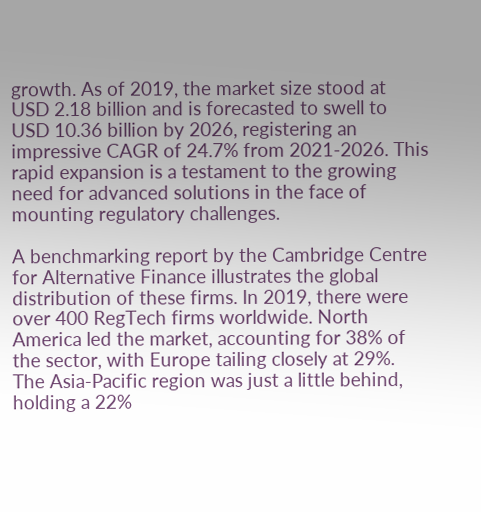growth. As of 2019, the market size stood at USD 2.18 billion and is forecasted to swell to USD 10.36 billion by 2026, registering an impressive CAGR of 24.7% from 2021-2026. This rapid expansion is a testament to the growing need for advanced solutions in the face of mounting regulatory challenges.

A benchmarking report by the Cambridge Centre for Alternative Finance illustrates the global distribution of these firms. In 2019, there were over 400 RegTech firms worldwide. North America led the market, accounting for 38% of the sector, with Europe tailing closely at 29%. The Asia-Pacific region was just a little behind, holding a 22%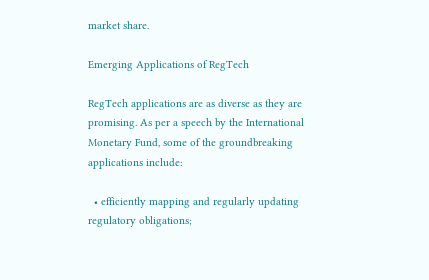market share.

Emerging Applications of RegTech

RegTech applications are as diverse as they are promising. As per a speech by the International Monetary Fund, some of the groundbreaking applications include:

  • efficiently mapping and regularly updating regulatory obligations;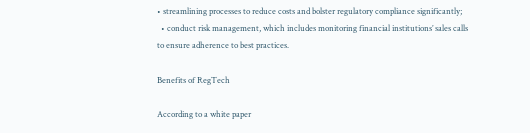• streamlining processes to reduce costs and bolster regulatory compliance significantly;
  • conduct risk management, which includes monitoring financial institutions’ sales calls to ensure adherence to best practices.

Benefits of RegTech

According to a white paper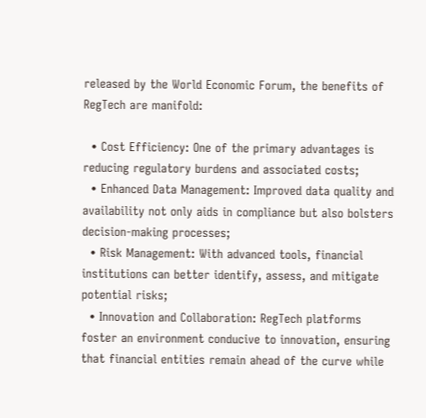released by the World Economic Forum, the benefits of RegTech are manifold:

  • Cost Efficiency: One of the primary advantages is reducing regulatory burdens and associated costs;
  • Enhanced Data Management: Improved data quality and availability not only aids in compliance but also bolsters decision-making processes;
  • Risk Management: With advanced tools, financial institutions can better identify, assess, and mitigate potential risks;
  • Innovation and Collaboration: RegTech platforms foster an environment conducive to innovation, ensuring that financial entities remain ahead of the curve while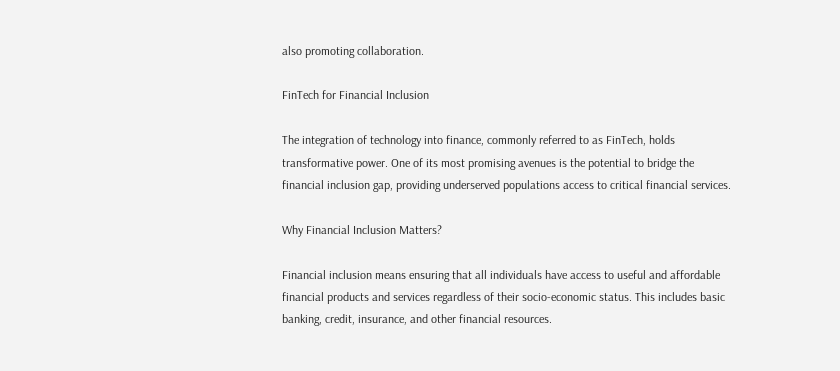also promoting collaboration.

FinTech for Financial Inclusion

The integration of technology into finance, commonly referred to as FinTech, holds transformative power. One of its most promising avenues is the potential to bridge the financial inclusion gap, providing underserved populations access to critical financial services.

Why Financial Inclusion Matters?

Financial inclusion means ensuring that all individuals have access to useful and affordable financial products and services regardless of their socio-economic status. This includes basic banking, credit, insurance, and other financial resources.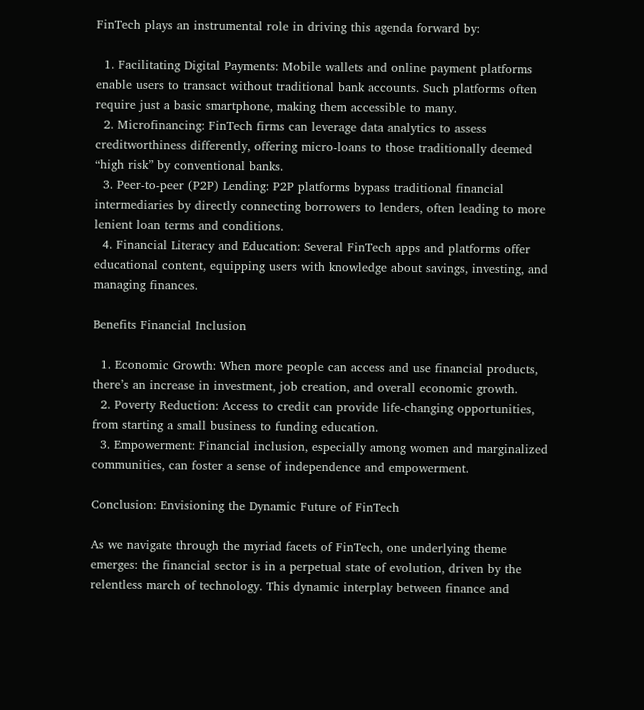FinTech plays an instrumental role in driving this agenda forward by:

  1. Facilitating Digital Payments: Mobile wallets and online payment platforms enable users to transact without traditional bank accounts. Such platforms often require just a basic smartphone, making them accessible to many.
  2. Microfinancing: FinTech firms can leverage data analytics to assess creditworthiness differently, offering micro-loans to those traditionally deemed “high risk” by conventional banks.
  3. Peer-to-peer (P2P) Lending: P2P platforms bypass traditional financial intermediaries by directly connecting borrowers to lenders, often leading to more lenient loan terms and conditions.
  4. Financial Literacy and Education: Several FinTech apps and platforms offer educational content, equipping users with knowledge about savings, investing, and managing finances.

Benefits Financial Inclusion

  1. Economic Growth: When more people can access and use financial products, there’s an increase in investment, job creation, and overall economic growth.
  2. Poverty Reduction: Access to credit can provide life-changing opportunities, from starting a small business to funding education.
  3. Empowerment: Financial inclusion, especially among women and marginalized communities, can foster a sense of independence and empowerment.

Conclusion: Envisioning the Dynamic Future of FinTech

As we navigate through the myriad facets of FinTech, one underlying theme emerges: the financial sector is in a perpetual state of evolution, driven by the relentless march of technology. This dynamic interplay between finance and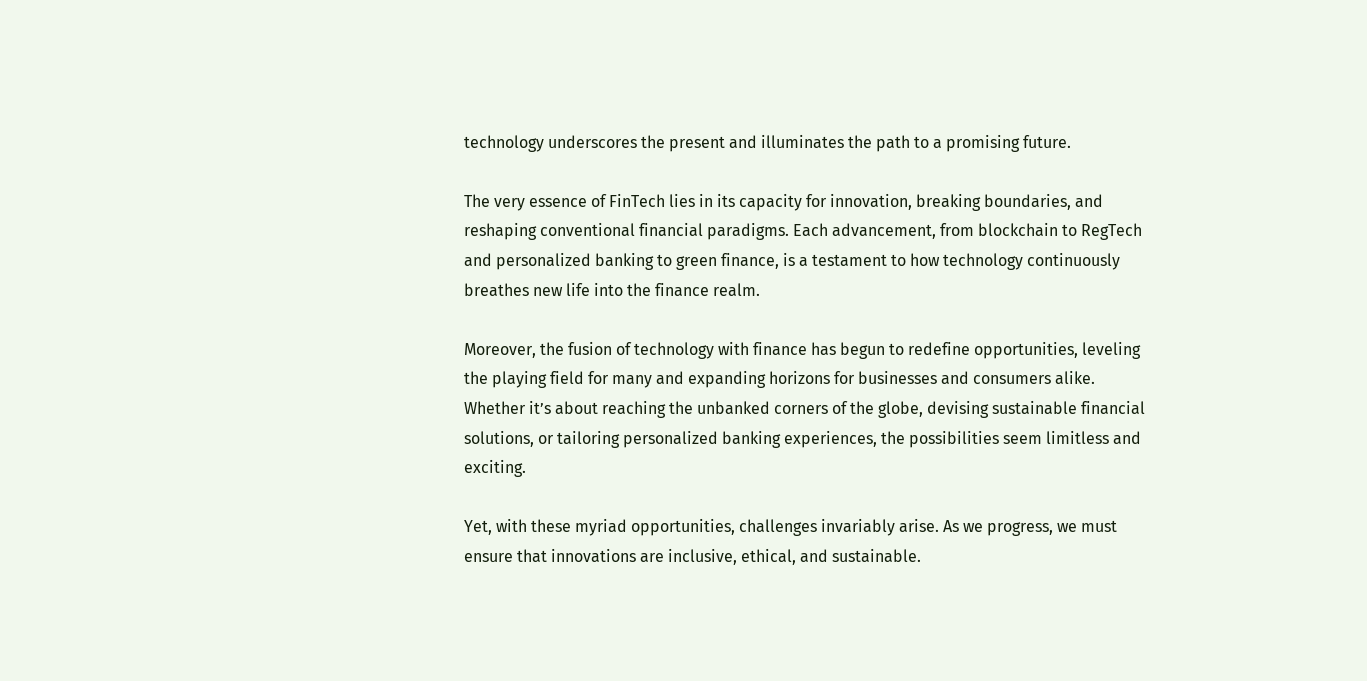technology underscores the present and illuminates the path to a promising future.

The very essence of FinTech lies in its capacity for innovation, breaking boundaries, and reshaping conventional financial paradigms. Each advancement, from blockchain to RegTech and personalized banking to green finance, is a testament to how technology continuously breathes new life into the finance realm.

Moreover, the fusion of technology with finance has begun to redefine opportunities, leveling the playing field for many and expanding horizons for businesses and consumers alike. Whether it’s about reaching the unbanked corners of the globe, devising sustainable financial solutions, or tailoring personalized banking experiences, the possibilities seem limitless and exciting.

Yet, with these myriad opportunities, challenges invariably arise. As we progress, we must ensure that innovations are inclusive, ethical, and sustainable.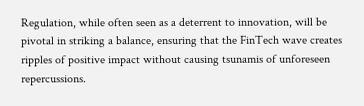Regulation, while often seen as a deterrent to innovation, will be pivotal in striking a balance, ensuring that the FinTech wave creates ripples of positive impact without causing tsunamis of unforeseen repercussions.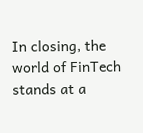In closing, the world of FinTech stands at a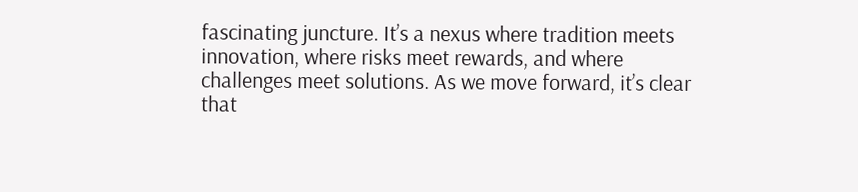fascinating juncture. It’s a nexus where tradition meets innovation, where risks meet rewards, and where challenges meet solutions. As we move forward, it’s clear that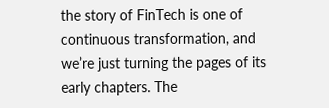the story of FinTech is one of continuous transformation, and we’re just turning the pages of its early chapters. The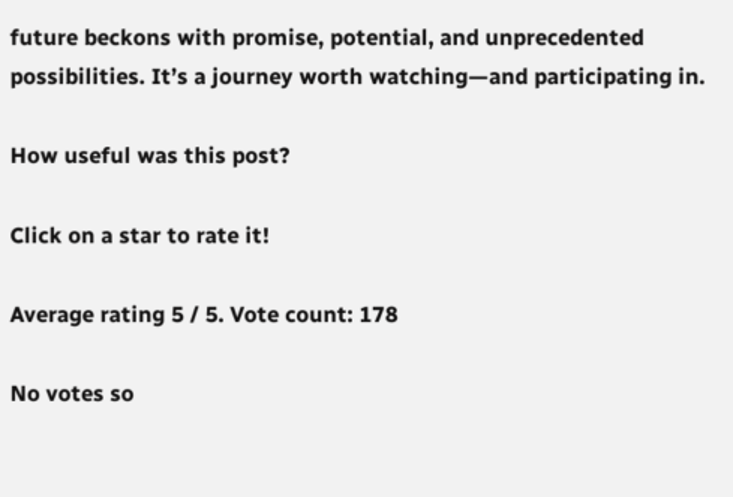future beckons with promise, potential, and unprecedented possibilities. It’s a journey worth watching—and participating in.

How useful was this post?

Click on a star to rate it!

Average rating 5 / 5. Vote count: 178

No votes so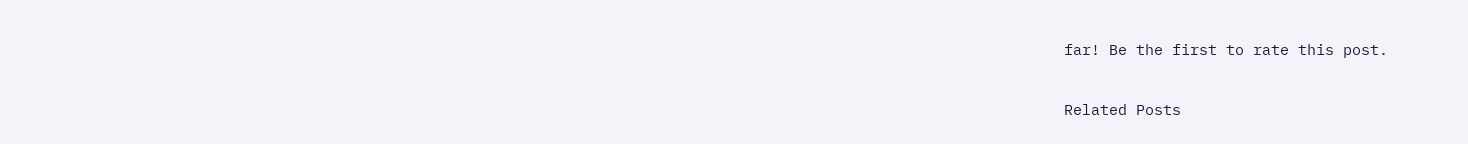far! Be the first to rate this post.

Related Posts